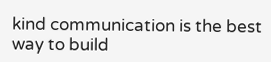kind communication is the best way to build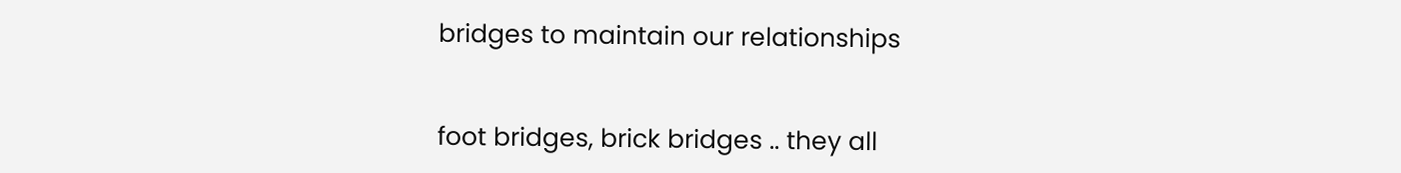bridges to maintain our relationships


foot bridges, brick bridges .. they all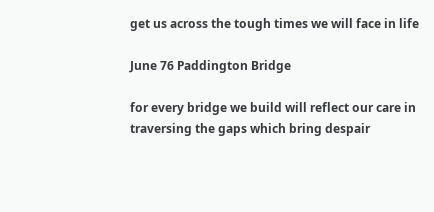get us across the tough times we will face in life

June 76 Paddington Bridge

for every bridge we build will reflect our care in traversing the gaps which bring despair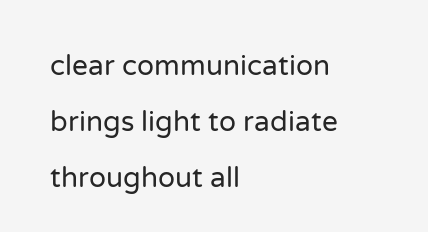clear communication brings light to radiate throughout all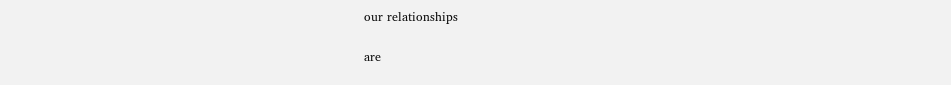our relationships

are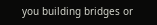you building bridges or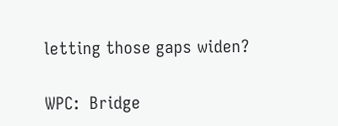letting those gaps widen?

WPC:  Bridge